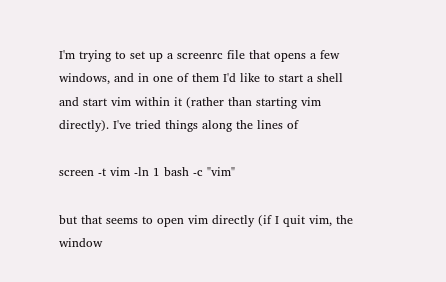I'm trying to set up a screenrc file that opens a few windows, and in one of them I'd like to start a shell and start vim within it (rather than starting vim directly). I've tried things along the lines of

screen -t vim -ln 1 bash -c "vim"

but that seems to open vim directly (if I quit vim, the window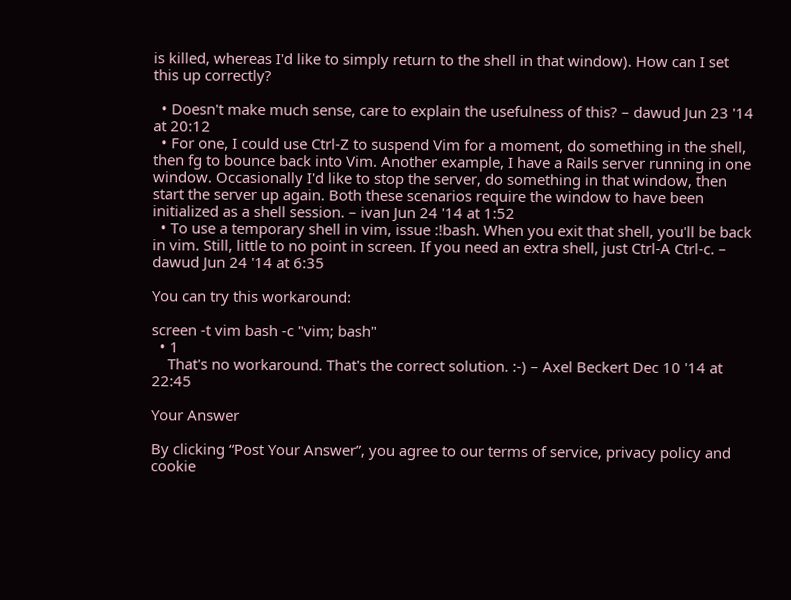is killed, whereas I'd like to simply return to the shell in that window). How can I set this up correctly?

  • Doesn't make much sense, care to explain the usefulness of this? – dawud Jun 23 '14 at 20:12
  • For one, I could use Ctrl-Z to suspend Vim for a moment, do something in the shell, then fg to bounce back into Vim. Another example, I have a Rails server running in one window. Occasionally I'd like to stop the server, do something in that window, then start the server up again. Both these scenarios require the window to have been initialized as a shell session. – ivan Jun 24 '14 at 1:52
  • To use a temporary shell in vim, issue :!bash. When you exit that shell, you'll be back in vim. Still, little to no point in screen. If you need an extra shell, just Ctrl-A Ctrl-c. – dawud Jun 24 '14 at 6:35

You can try this workaround:

screen -t vim bash -c "vim; bash"
  • 1
    That's no workaround. That's the correct solution. :-) – Axel Beckert Dec 10 '14 at 22:45

Your Answer

By clicking “Post Your Answer”, you agree to our terms of service, privacy policy and cookie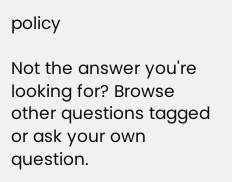policy

Not the answer you're looking for? Browse other questions tagged or ask your own question.